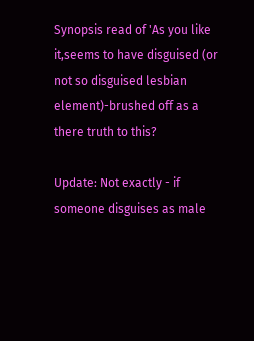Synopsis read of 'As you like it,seems to have disguised (or not so disguised lesbian element)-brushed off as a there truth to this?

Update: Not exactly - if someone disguises as male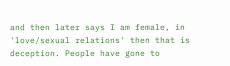and then later says I am female, in 'love/sexual relations' then that is deception. People have gone to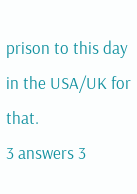prison to this day in the USA/UK for that.
3 answers 3